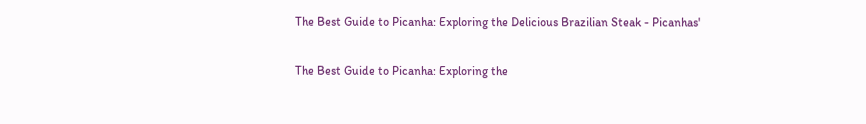The Best Guide to Picanha: Exploring the Delicious Brazilian Steak - Picanhas'

The Best Guide to Picanha: Exploring the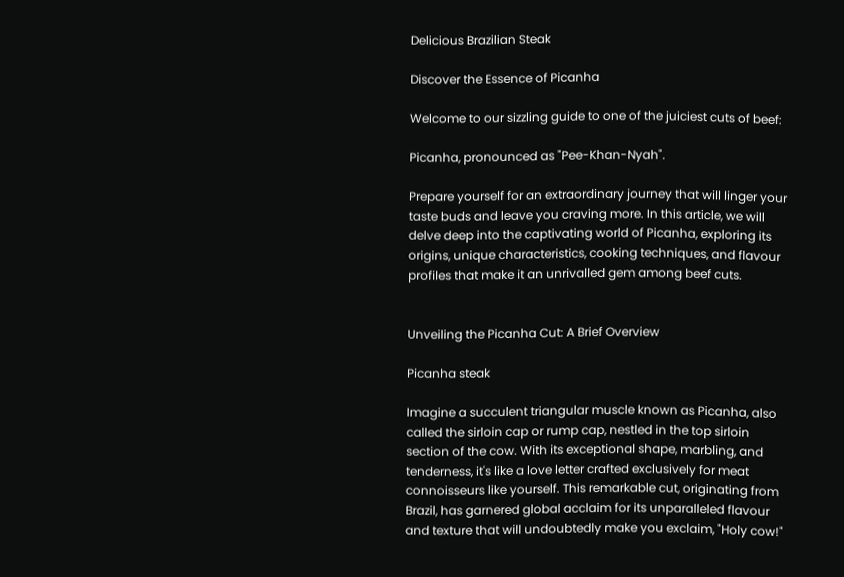Delicious Brazilian Steak

Discover the Essence of Picanha

Welcome to our sizzling guide to one of the juiciest cuts of beef:

Picanha, pronounced as "Pee-Khan-Nyah".

Prepare yourself for an extraordinary journey that will linger your taste buds and leave you craving more. In this article, we will delve deep into the captivating world of Picanha, exploring its origins, unique characteristics, cooking techniques, and flavour profiles that make it an unrivalled gem among beef cuts.


Unveiling the Picanha Cut: A Brief Overview

Picanha steak

Imagine a succulent triangular muscle known as Picanha, also called the sirloin cap or rump cap, nestled in the top sirloin section of the cow. With its exceptional shape, marbling, and tenderness, it's like a love letter crafted exclusively for meat connoisseurs like yourself. This remarkable cut, originating from Brazil, has garnered global acclaim for its unparalleled flavour and texture that will undoubtedly make you exclaim, "Holy cow!"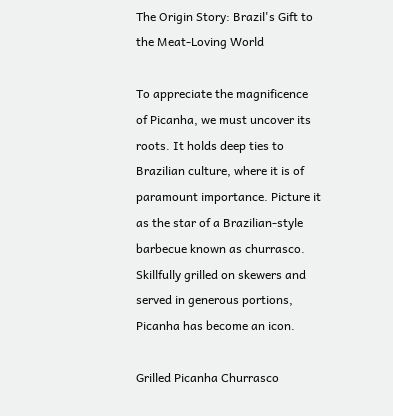The Origin Story: Brazil's Gift to the Meat-Loving World

To appreciate the magnificence of Picanha, we must uncover its roots. It holds deep ties to Brazilian culture, where it is of paramount importance. Picture it as the star of a Brazilian-style barbecue known as churrasco. Skillfully grilled on skewers and served in generous portions, Picanha has become an icon.

Grilled Picanha Churrasco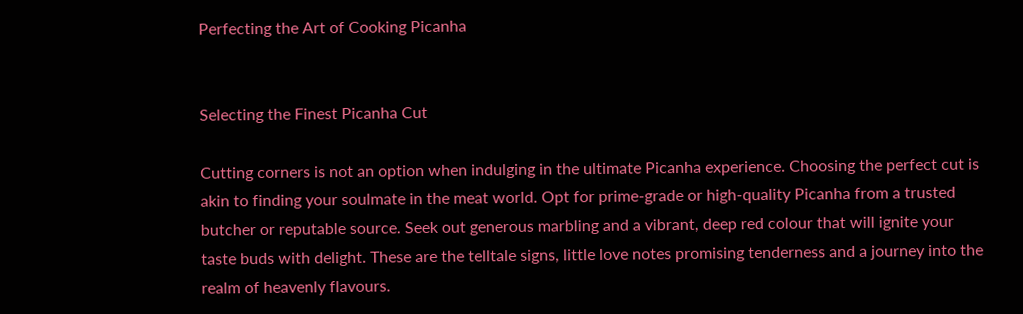Perfecting the Art of Cooking Picanha


Selecting the Finest Picanha Cut

Cutting corners is not an option when indulging in the ultimate Picanha experience. Choosing the perfect cut is akin to finding your soulmate in the meat world. Opt for prime-grade or high-quality Picanha from a trusted butcher or reputable source. Seek out generous marbling and a vibrant, deep red colour that will ignite your taste buds with delight. These are the telltale signs, little love notes promising tenderness and a journey into the realm of heavenly flavours.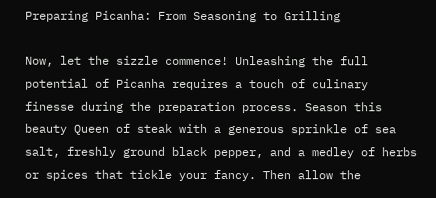Preparing Picanha: From Seasoning to Grilling

Now, let the sizzle commence! Unleashing the full potential of Picanha requires a touch of culinary finesse during the preparation process. Season this beauty Queen of steak with a generous sprinkle of sea salt, freshly ground black pepper, and a medley of herbs or spices that tickle your fancy. Then allow the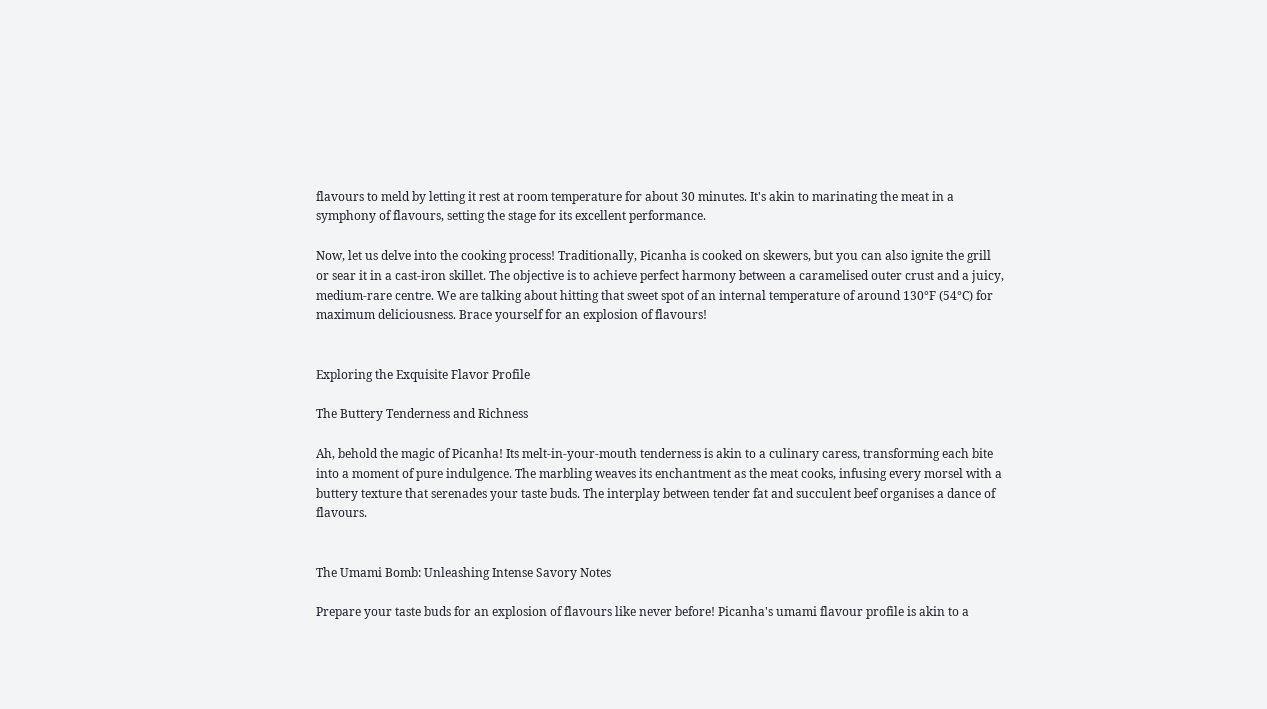flavours to meld by letting it rest at room temperature for about 30 minutes. It's akin to marinating the meat in a symphony of flavours, setting the stage for its excellent performance.

Now, let us delve into the cooking process! Traditionally, Picanha is cooked on skewers, but you can also ignite the grill or sear it in a cast-iron skillet. The objective is to achieve perfect harmony between a caramelised outer crust and a juicy, medium-rare centre. We are talking about hitting that sweet spot of an internal temperature of around 130°F (54°C) for maximum deliciousness. Brace yourself for an explosion of flavours!


Exploring the Exquisite Flavor Profile

The Buttery Tenderness and Richness

Ah, behold the magic of Picanha! Its melt-in-your-mouth tenderness is akin to a culinary caress, transforming each bite into a moment of pure indulgence. The marbling weaves its enchantment as the meat cooks, infusing every morsel with a buttery texture that serenades your taste buds. The interplay between tender fat and succulent beef organises a dance of flavours.


The Umami Bomb: Unleashing Intense Savory Notes

Prepare your taste buds for an explosion of flavours like never before! Picanha's umami flavour profile is akin to a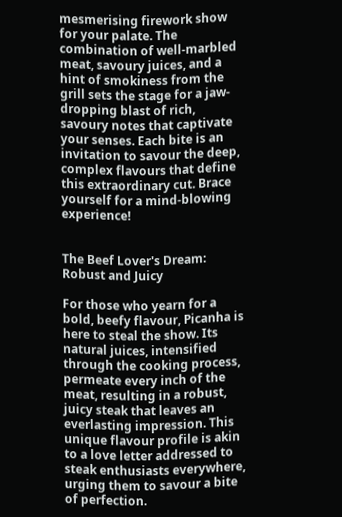mesmerising firework show for your palate. The combination of well-marbled meat, savoury juices, and a hint of smokiness from the grill sets the stage for a jaw-dropping blast of rich, savoury notes that captivate your senses. Each bite is an invitation to savour the deep, complex flavours that define this extraordinary cut. Brace yourself for a mind-blowing experience!


The Beef Lover's Dream: Robust and Juicy

For those who yearn for a bold, beefy flavour, Picanha is here to steal the show. Its natural juices, intensified through the cooking process, permeate every inch of the meat, resulting in a robust, juicy steak that leaves an everlasting impression. This unique flavour profile is akin to a love letter addressed to steak enthusiasts everywhere, urging them to savour a bite of perfection.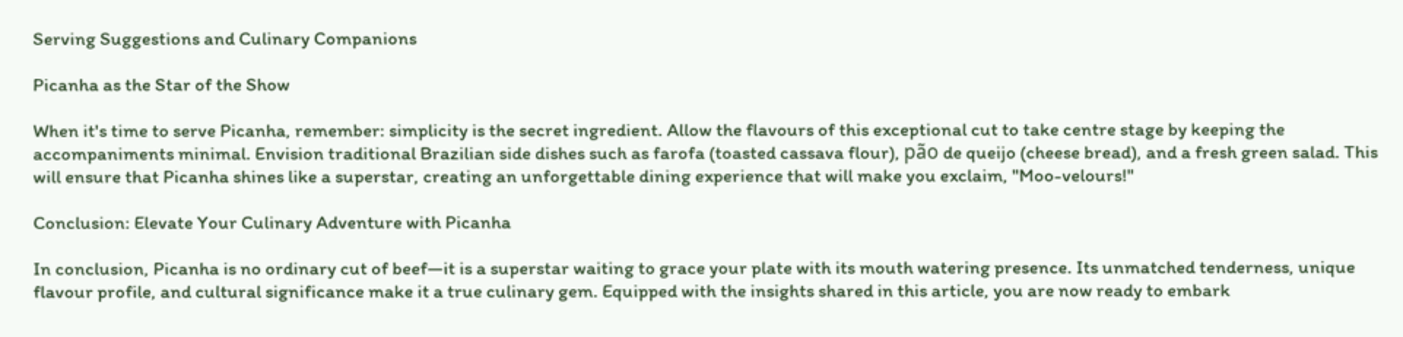Serving Suggestions and Culinary Companions

Picanha as the Star of the Show

When it's time to serve Picanha, remember: simplicity is the secret ingredient. Allow the flavours of this exceptional cut to take centre stage by keeping the accompaniments minimal. Envision traditional Brazilian side dishes such as farofa (toasted cassava flour), pão de queijo (cheese bread), and a fresh green salad. This will ensure that Picanha shines like a superstar, creating an unforgettable dining experience that will make you exclaim, "Moo-velours!"

Conclusion: Elevate Your Culinary Adventure with Picanha

In conclusion, Picanha is no ordinary cut of beef—it is a superstar waiting to grace your plate with its mouth watering presence. Its unmatched tenderness, unique flavour profile, and cultural significance make it a true culinary gem. Equipped with the insights shared in this article, you are now ready to embark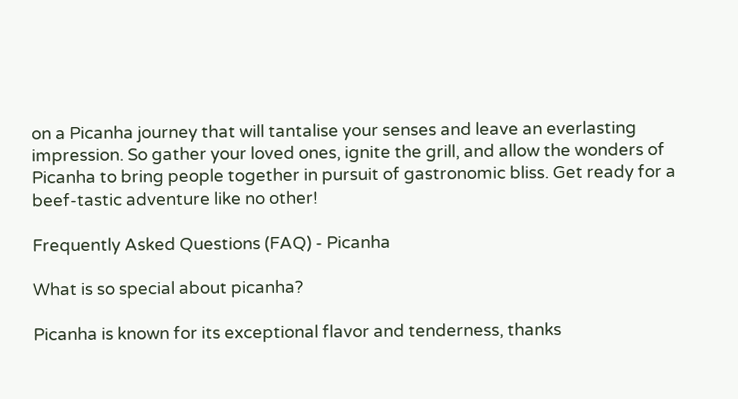on a Picanha journey that will tantalise your senses and leave an everlasting impression. So gather your loved ones, ignite the grill, and allow the wonders of Picanha to bring people together in pursuit of gastronomic bliss. Get ready for a beef-tastic adventure like no other!

Frequently Asked Questions (FAQ) - Picanha

What is so special about picanha?

Picanha is known for its exceptional flavor and tenderness, thanks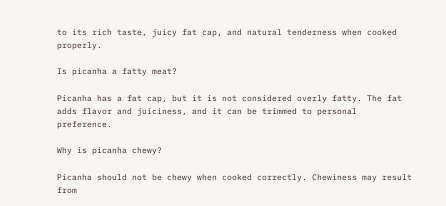to its rich taste, juicy fat cap, and natural tenderness when cooked properly.

Is picanha a fatty meat?

Picanha has a fat cap, but it is not considered overly fatty. The fat adds flavor and juiciness, and it can be trimmed to personal preference.

Why is picanha chewy?

Picanha should not be chewy when cooked correctly. Chewiness may result from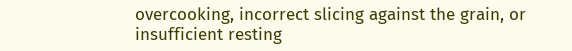overcooking, incorrect slicing against the grain, or insufficient resting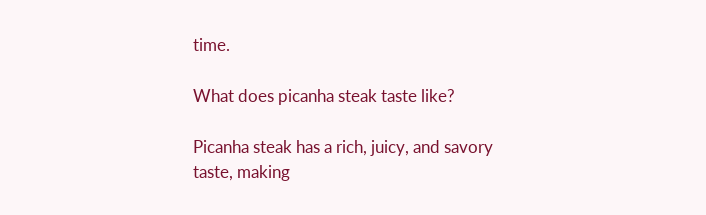time.

What does picanha steak taste like?

Picanha steak has a rich, juicy, and savory taste, making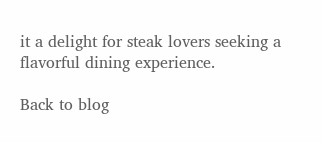it a delight for steak lovers seeking a flavorful dining experience.

Back to blog